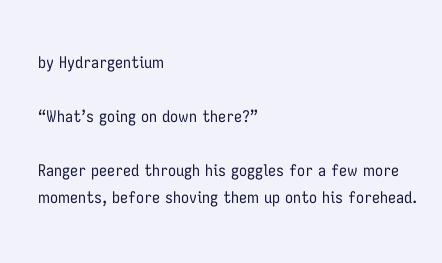by Hydrargentium

“What’s going on down there?”

Ranger peered through his goggles for a few more moments, before shoving them up onto his forehead.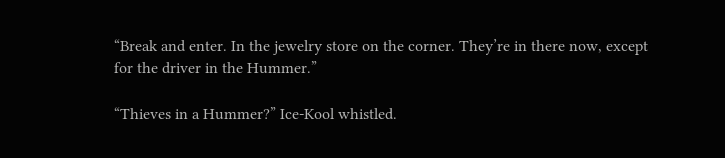“Break and enter. In the jewelry store on the corner. They’re in there now, except for the driver in the Hummer.”

“Thieves in a Hummer?” Ice-Kool whistled.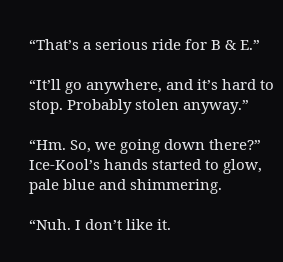“That’s a serious ride for B & E.”

“It’ll go anywhere, and it’s hard to stop. Probably stolen anyway.”

“Hm. So, we going down there?” Ice-Kool’s hands started to glow, pale blue and shimmering.

“Nuh. I don’t like it.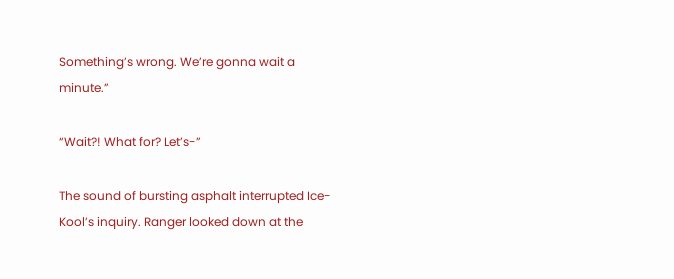Something’s wrong. We’re gonna wait a minute.”

“Wait?! What for? Let’s-”

The sound of bursting asphalt interrupted Ice-Kool’s inquiry. Ranger looked down at the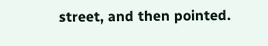street, and then pointed.